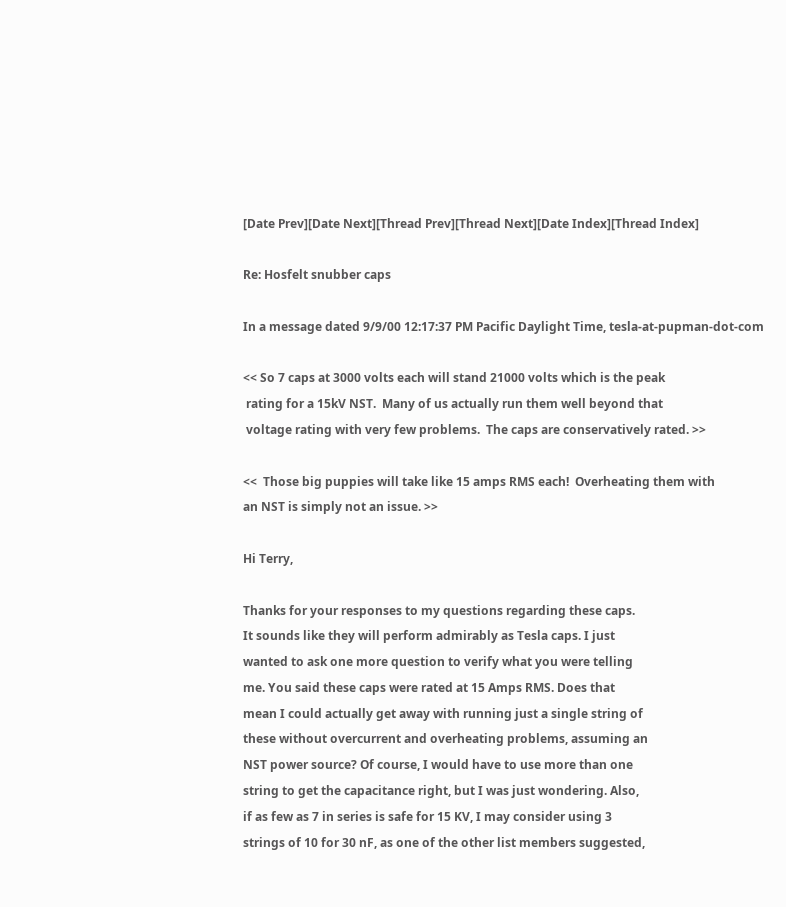[Date Prev][Date Next][Thread Prev][Thread Next][Date Index][Thread Index]

Re: Hosfelt snubber caps

In a message dated 9/9/00 12:17:37 PM Pacific Daylight Time, tesla-at-pupman-dot-com

<< So 7 caps at 3000 volts each will stand 21000 volts which is the peak
 rating for a 15kV NST.  Many of us actually run them well beyond that
 voltage rating with very few problems.  The caps are conservatively rated. >>

<<  Those big puppies will take like 15 amps RMS each!  Overheating them with
an NST is simply not an issue. >>

Hi Terry,

Thanks for your responses to my questions regarding these caps.
It sounds like they will perform admirably as Tesla caps. I just
wanted to ask one more question to verify what you were telling
me. You said these caps were rated at 15 Amps RMS. Does that
mean I could actually get away with running just a single string of
these without overcurrent and overheating problems, assuming an
NST power source? Of course, I would have to use more than one
string to get the capacitance right, but I was just wondering. Also,
if as few as 7 in series is safe for 15 KV, I may consider using 3
strings of 10 for 30 nF, as one of the other list members suggested,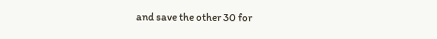and save the other 30 for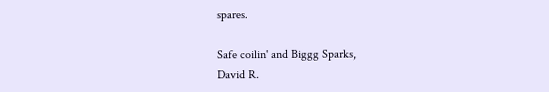spares.

Safe coilin' and Biggg Sparks,
David R.